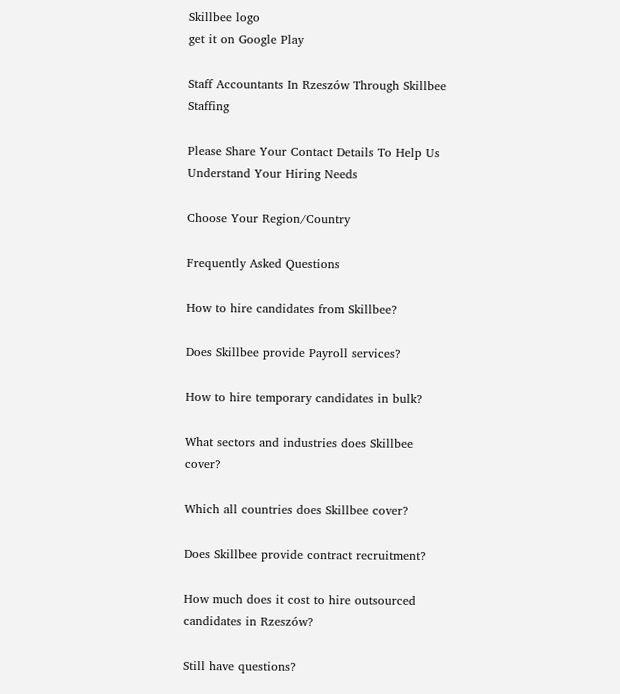Skillbee logo
get it on Google Play

Staff Accountants In Rzeszów Through Skillbee Staffing

Please Share Your Contact Details To Help Us Understand Your Hiring Needs

Choose Your Region/Country

Frequently Asked Questions

How to hire candidates from Skillbee?

Does Skillbee provide Payroll services?

How to hire temporary candidates in bulk?

What sectors and industries does Skillbee cover?

Which all countries does Skillbee cover?

Does Skillbee provide contract recruitment?

How much does it cost to hire outsourced candidates in Rzeszów?

Still have questions?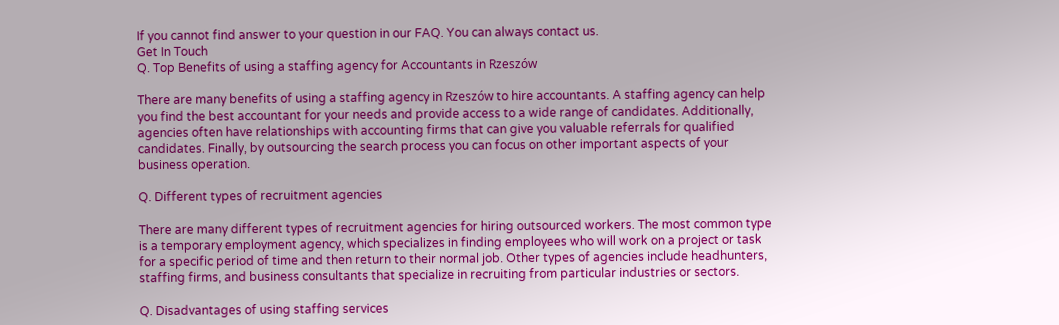If you cannot find answer to your question in our FAQ. You can always contact us.
Get In Touch
Q. Top Benefits of using a staffing agency for Accountants in Rzeszów

There are many benefits of using a staffing agency in Rzeszów to hire accountants. A staffing agency can help you find the best accountant for your needs and provide access to a wide range of candidates. Additionally, agencies often have relationships with accounting firms that can give you valuable referrals for qualified candidates. Finally, by outsourcing the search process you can focus on other important aspects of your business operation.

Q. Different types of recruitment agencies

There are many different types of recruitment agencies for hiring outsourced workers. The most common type is a temporary employment agency, which specializes in finding employees who will work on a project or task for a specific period of time and then return to their normal job. Other types of agencies include headhunters, staffing firms, and business consultants that specialize in recruiting from particular industries or sectors.

Q. Disadvantages of using staffing services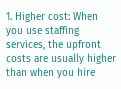1. Higher cost: When you use staffing services, the upfront costs are usually higher than when you hire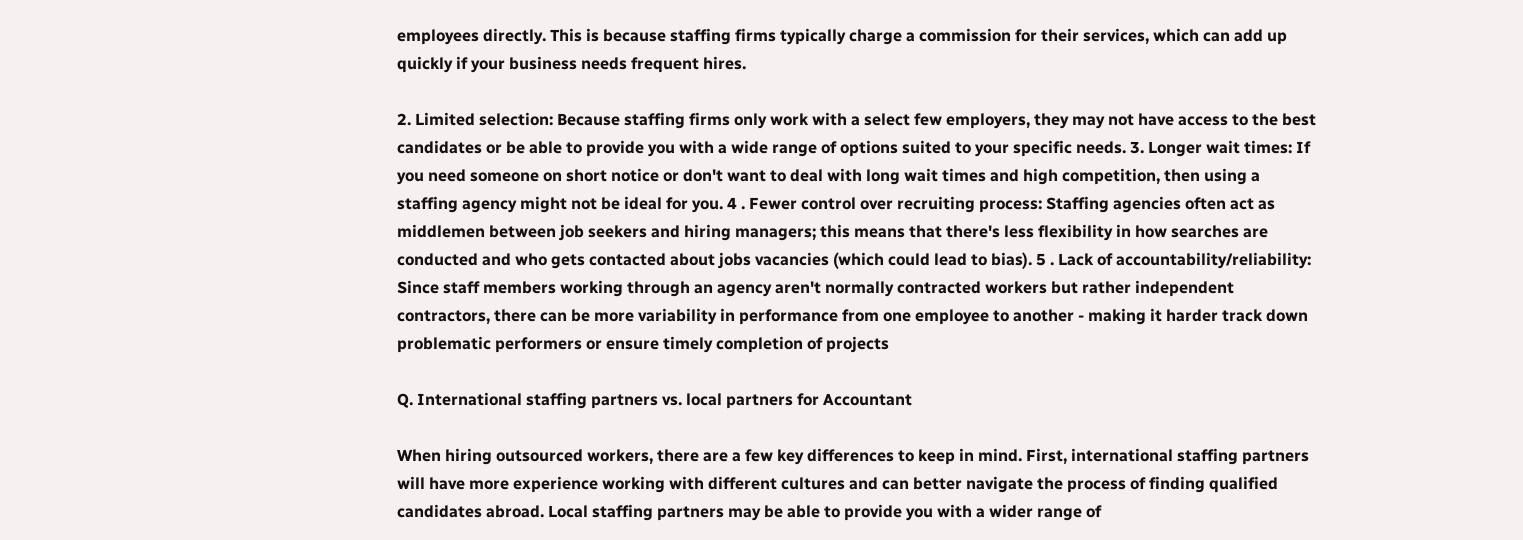employees directly. This is because staffing firms typically charge a commission for their services, which can add up quickly if your business needs frequent hires.

2. Limited selection: Because staffing firms only work with a select few employers, they may not have access to the best candidates or be able to provide you with a wide range of options suited to your specific needs. 3. Longer wait times: If you need someone on short notice or don't want to deal with long wait times and high competition, then using a staffing agency might not be ideal for you. 4 . Fewer control over recruiting process: Staffing agencies often act as middlemen between job seekers and hiring managers; this means that there's less flexibility in how searches are conducted and who gets contacted about jobs vacancies (which could lead to bias). 5 . Lack of accountability/reliability: Since staff members working through an agency aren't normally contracted workers but rather independent contractors, there can be more variability in performance from one employee to another - making it harder track down problematic performers or ensure timely completion of projects

Q. International staffing partners vs. local partners for Accountant

When hiring outsourced workers, there are a few key differences to keep in mind. First, international staffing partners will have more experience working with different cultures and can better navigate the process of finding qualified candidates abroad. Local staffing partners may be able to provide you with a wider range of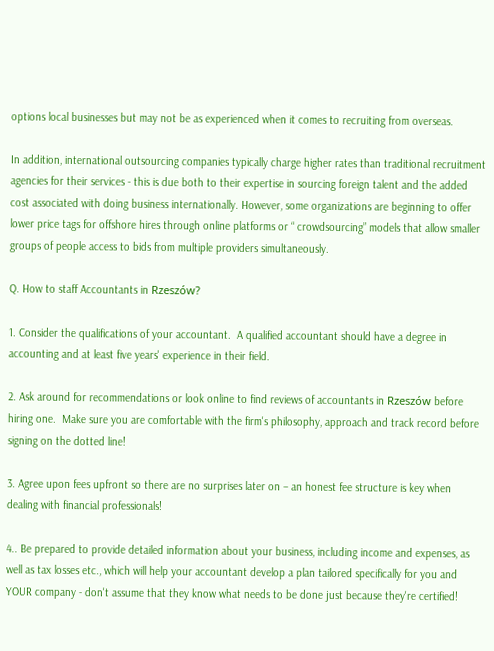options local businesses but may not be as experienced when it comes to recruiting from overseas.

In addition, international outsourcing companies typically charge higher rates than traditional recruitment agencies for their services - this is due both to their expertise in sourcing foreign talent and the added cost associated with doing business internationally. However, some organizations are beginning to offer lower price tags for offshore hires through online platforms or “ crowdsourcing” models that allow smaller groups of people access to bids from multiple providers simultaneously.

Q. How to staff Accountants in Rzeszów?

1. Consider the qualifications of your accountant.  A qualified accountant should have a degree in accounting and at least five years' experience in their field.

2. Ask around for recommendations or look online to find reviews of accountants in Rzeszów before hiring one.  Make sure you are comfortable with the firm's philosophy, approach and track record before signing on the dotted line!

3. Agree upon fees upfront so there are no surprises later on – an honest fee structure is key when dealing with financial professionals!

4.. Be prepared to provide detailed information about your business, including income and expenses, as well as tax losses etc., which will help your accountant develop a plan tailored specifically for you and YOUR company - don't assume that they know what needs to be done just because they're certified!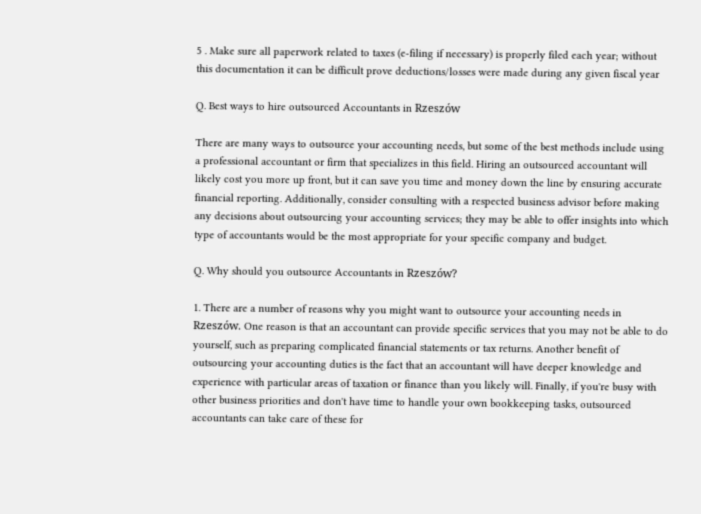5 . Make sure all paperwork related to taxes (e-filing if necessary) is properly filed each year; without this documentation it can be difficult prove deductions/losses were made during any given fiscal year

Q. Best ways to hire outsourced Accountants in Rzeszów

There are many ways to outsource your accounting needs, but some of the best methods include using a professional accountant or firm that specializes in this field. Hiring an outsourced accountant will likely cost you more up front, but it can save you time and money down the line by ensuring accurate financial reporting. Additionally, consider consulting with a respected business advisor before making any decisions about outsourcing your accounting services; they may be able to offer insights into which type of accountants would be the most appropriate for your specific company and budget.

Q. Why should you outsource Accountants in Rzeszów?

1. There are a number of reasons why you might want to outsource your accounting needs in Rzeszów. One reason is that an accountant can provide specific services that you may not be able to do yourself, such as preparing complicated financial statements or tax returns. Another benefit of outsourcing your accounting duties is the fact that an accountant will have deeper knowledge and experience with particular areas of taxation or finance than you likely will. Finally, if you're busy with other business priorities and don't have time to handle your own bookkeeping tasks, outsourced accountants can take care of these for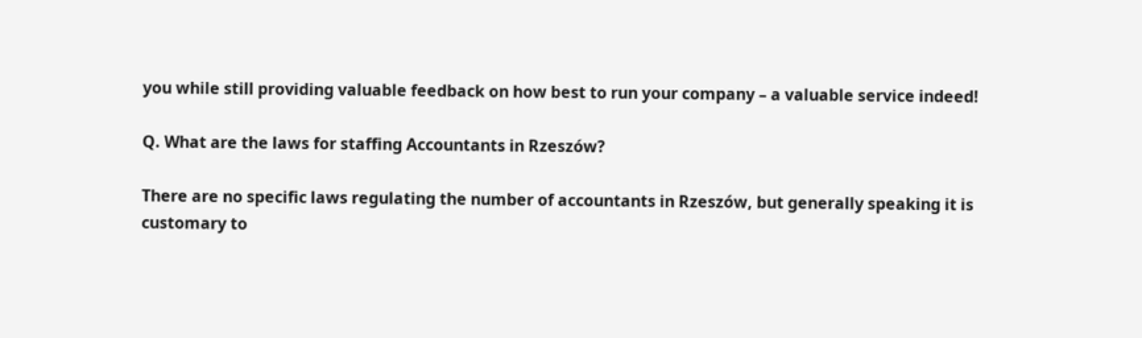you while still providing valuable feedback on how best to run your company – a valuable service indeed!

Q. What are the laws for staffing Accountants in Rzeszów?

There are no specific laws regulating the number of accountants in Rzeszów, but generally speaking it is customary to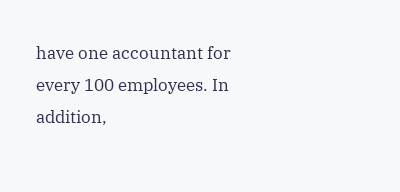have one accountant for every 100 employees. In addition,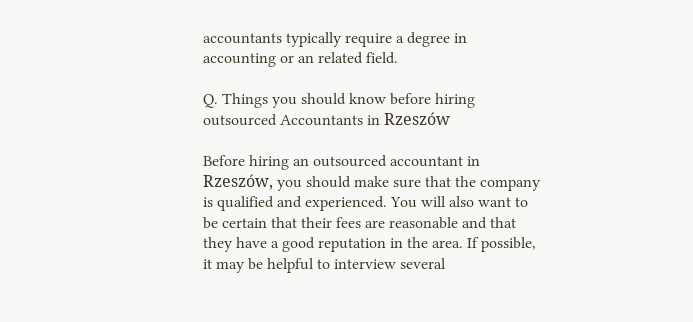accountants typically require a degree in accounting or an related field.

Q. Things you should know before hiring outsourced Accountants in Rzeszów

Before hiring an outsourced accountant in Rzeszów, you should make sure that the company is qualified and experienced. You will also want to be certain that their fees are reasonable and that they have a good reputation in the area. If possible, it may be helpful to interview several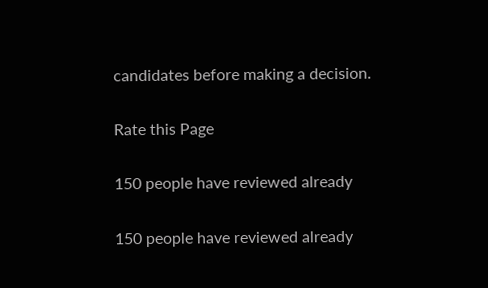candidates before making a decision.

Rate this Page

150 people have reviewed already

150 people have reviewed already